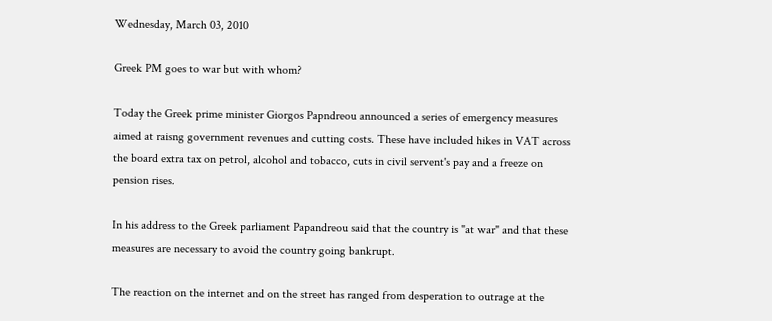Wednesday, March 03, 2010

Greek PM goes to war but with whom?

Today the Greek prime minister Giorgos Papndreou announced a series of emergency measures aimed at raisng government revenues and cutting costs. These have included hikes in VAT across the board extra tax on petrol, alcohol and tobacco, cuts in civil servent's pay and a freeze on pension rises.

In his address to the Greek parliament Papandreou said that the country is "at war" and that these measures are necessary to avoid the country going bankrupt.

The reaction on the internet and on the street has ranged from desperation to outrage at the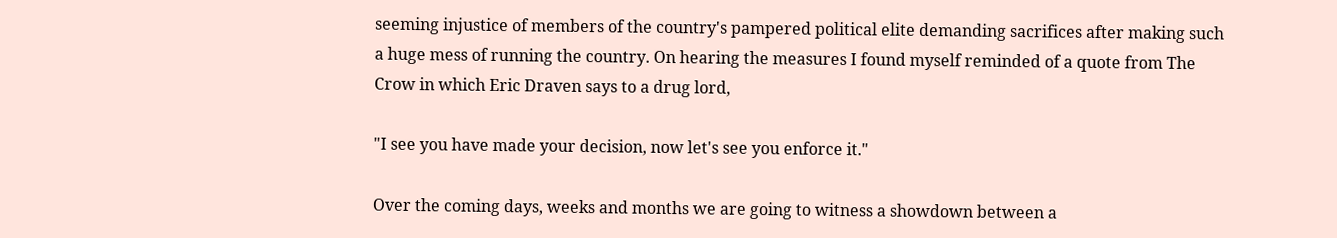seeming injustice of members of the country's pampered political elite demanding sacrifices after making such a huge mess of running the country. On hearing the measures I found myself reminded of a quote from The Crow in which Eric Draven says to a drug lord,

"I see you have made your decision, now let's see you enforce it."

Over the coming days, weeks and months we are going to witness a showdown between a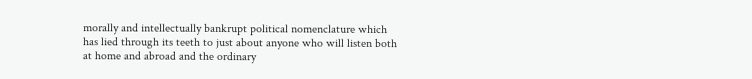morally and intellectually bankrupt political nomenclature which has lied through its teeth to just about anyone who will listen both at home and abroad and the ordinary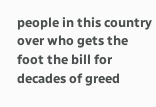people in this country over who gets the foot the bill for decades of greed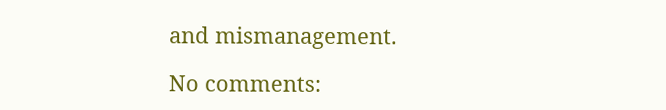and mismanagement.

No comments: